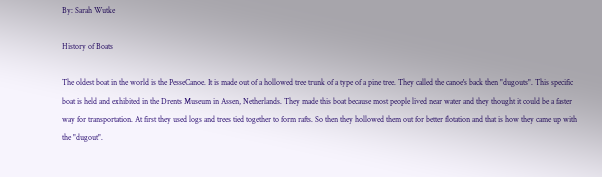By: Sarah Wutke

History of Boats

The oldest boat in the world is the PesseCanoe. It is made out of a hollowed tree trunk of a type of a pine tree. They called the canoe's back then "dugouts". This specific boat is held and exhibited in the Drents Museum in Assen, Netherlands. They made this boat because most people lived near water and they thought it could be a faster way for transportation. At first they used logs and trees tied together to form rafts. So then they hollowed them out for better flotation and that is how they came up with the "dugout".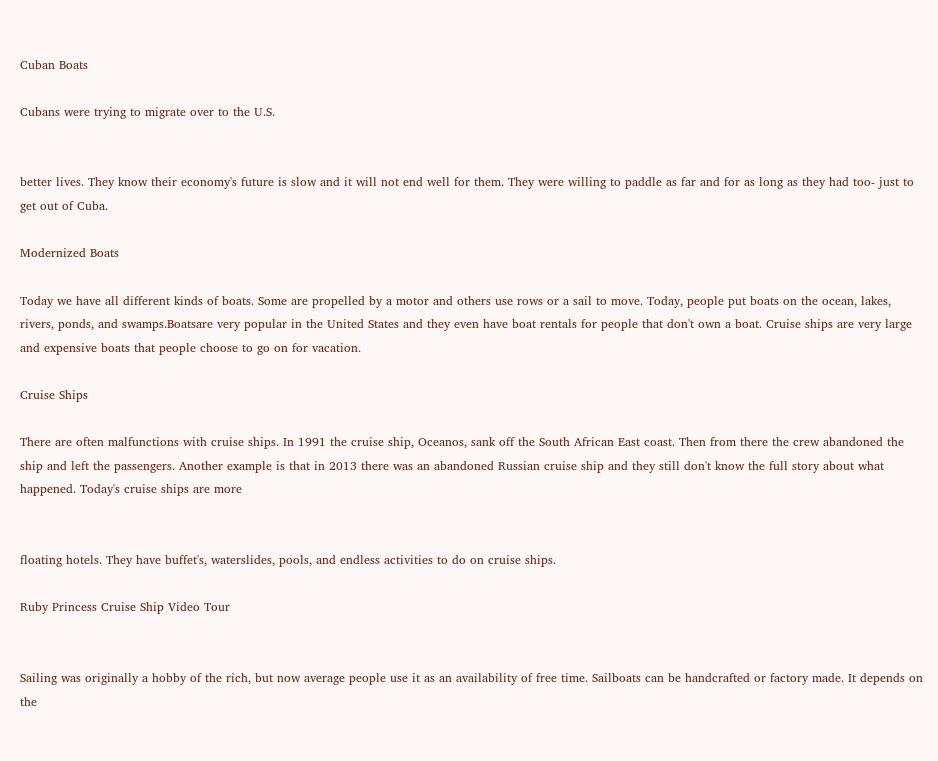Cuban Boats

Cubans were trying to migrate over to the U.S.


better lives. They know their economy's future is slow and it will not end well for them. They were willing to paddle as far and for as long as they had too- just to get out of Cuba.

Modernized Boats

Today we have all different kinds of boats. Some are propelled by a motor and others use rows or a sail to move. Today, people put boats on the ocean, lakes, rivers, ponds, and swamps.Boatsare very popular in the United States and they even have boat rentals for people that don't own a boat. Cruise ships are very large and expensive boats that people choose to go on for vacation.

Cruise Ships

There are often malfunctions with cruise ships. In 1991 the cruise ship, Oceanos, sank off the South African East coast. Then from there the crew abandoned the ship and left the passengers. Another example is that in 2013 there was an abandoned Russian cruise ship and they still don't know the full story about what happened. Today's cruise ships are more


floating hotels. They have buffet's, waterslides, pools, and endless activities to do on cruise ships.

Ruby Princess Cruise Ship Video Tour


Sailing was originally a hobby of the rich, but now average people use it as an availability of free time. Sailboats can be handcrafted or factory made. It depends on the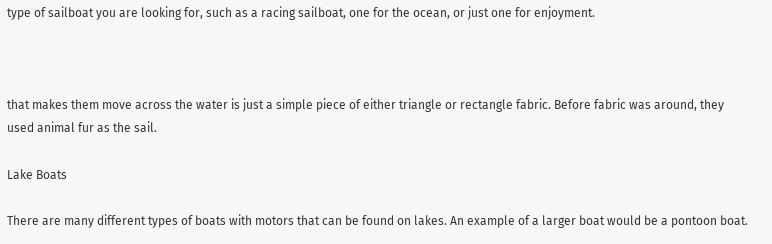type of sailboat you are looking for, such as a racing sailboat, one for the ocean, or just one for enjoyment.



that makes them move across the water is just a simple piece of either triangle or rectangle fabric. Before fabric was around, they used animal fur as the sail.

Lake Boats

There are many different types of boats with motors that can be found on lakes. An example of a larger boat would be a pontoon boat.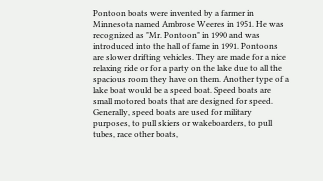Pontoon boats were invented by a farmer in Minnesota named Ambrose Weeres in 1951. He was recognized as "Mr. Pontoon" in 1990 and was introduced into the hall of fame in 1991. Pontoons are slower drifting vehicles. They are made for a nice relaxing ride or for a party on the lake due to all the spacious room they have on them. Another type of a lake boat would be a speed boat. Speed boats are small motored boats that are designed for speed. Generally, speed boats are used for military purposes, to pull skiers or wakeboarders, to pull tubes, race other boats,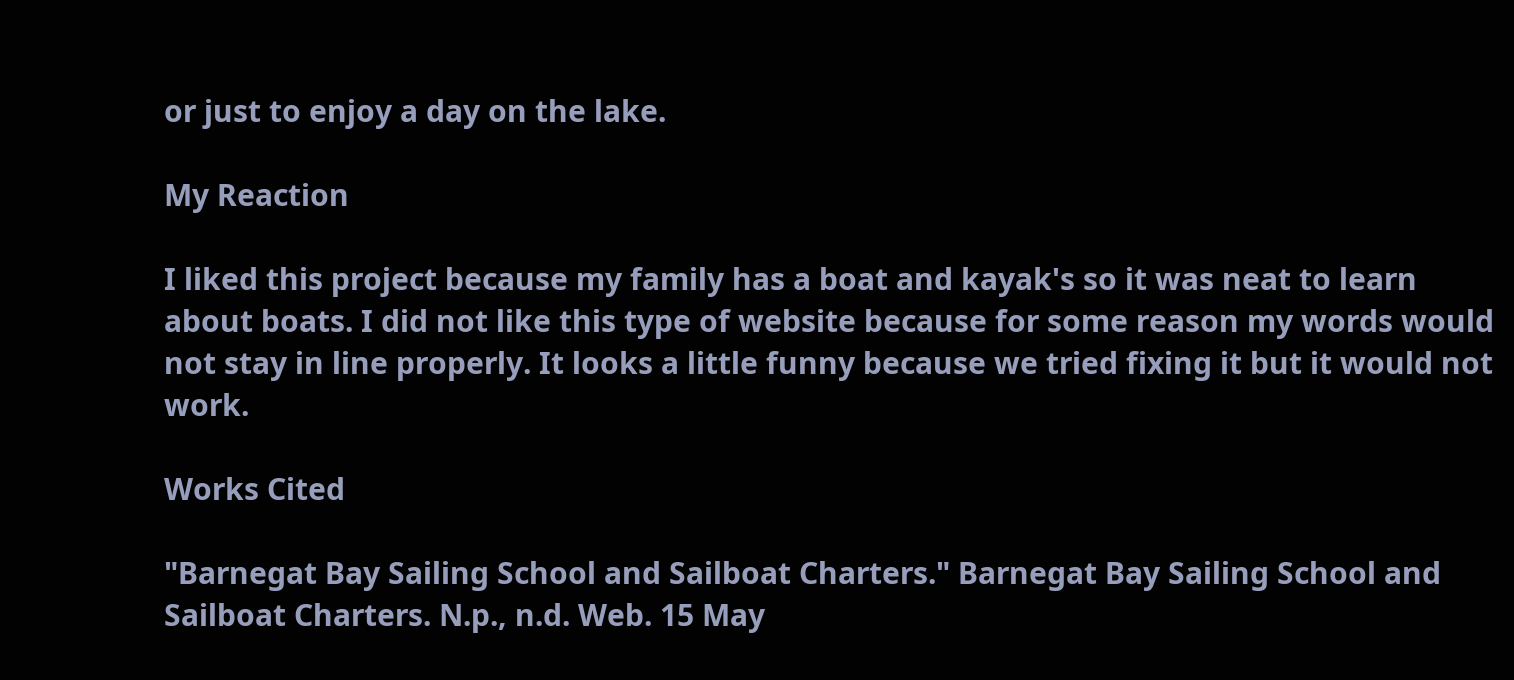or just to enjoy a day on the lake.

My Reaction

I liked this project because my family has a boat and kayak's so it was neat to learn about boats. I did not like this type of website because for some reason my words would not stay in line properly. It looks a little funny because we tried fixing it but it would not work.

Works Cited

"Barnegat Bay Sailing School and Sailboat Charters." Barnegat Bay Sailing School and Sailboat Charters. N.p., n.d. Web. 15 May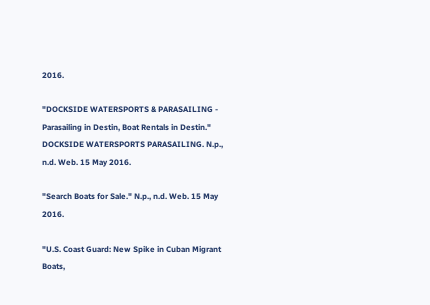2016.

"DOCKSIDE WATERSPORTS & PARASAILING - Parasailing in Destin, Boat Rentals in Destin." DOCKSIDE WATERSPORTS PARASAILING. N.p., n.d. Web. 15 May 2016.

"Search Boats for Sale." N.p., n.d. Web. 15 May 2016.

"U.S. Coast Guard: New Spike in Cuban Migrant Boats,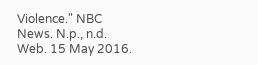Violence." NBC News. N.p., n.d. Web. 15 May 2016.